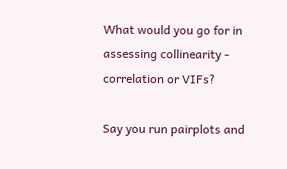What would you go for in assessing collinearity - correlation or VIFs?

Say you run pairplots and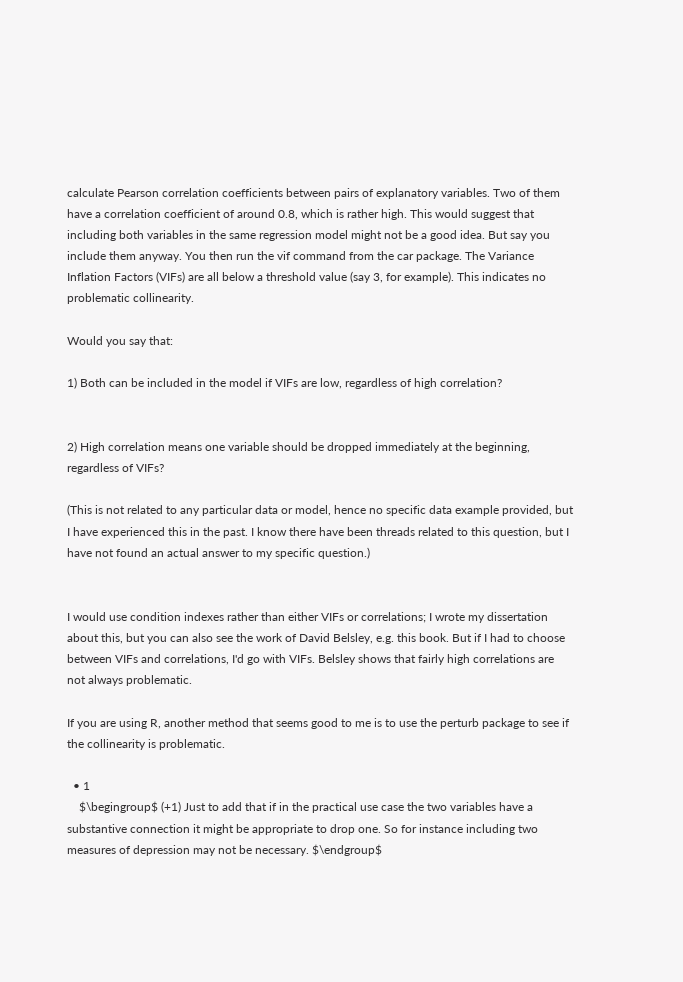calculate Pearson correlation coefficients between pairs of explanatory variables. Two of them have a correlation coefficient of around 0.8, which is rather high. This would suggest that including both variables in the same regression model might not be a good idea. But say you include them anyway. You then run the vif command from the car package. The Variance Inflation Factors (VIFs) are all below a threshold value (say 3, for example). This indicates no problematic collinearity.

Would you say that:

1) Both can be included in the model if VIFs are low, regardless of high correlation?


2) High correlation means one variable should be dropped immediately at the beginning, regardless of VIFs?

(This is not related to any particular data or model, hence no specific data example provided, but I have experienced this in the past. I know there have been threads related to this question, but I have not found an actual answer to my specific question.)


I would use condition indexes rather than either VIFs or correlations; I wrote my dissertation about this, but you can also see the work of David Belsley, e.g. this book. But if I had to choose between VIFs and correlations, I'd go with VIFs. Belsley shows that fairly high correlations are not always problematic.

If you are using R, another method that seems good to me is to use the perturb package to see if the collinearity is problematic.

  • 1
    $\begingroup$ (+1) Just to add that if in the practical use case the two variables have a substantive connection it might be appropriate to drop one. So for instance including two measures of depression may not be necessary. $\endgroup$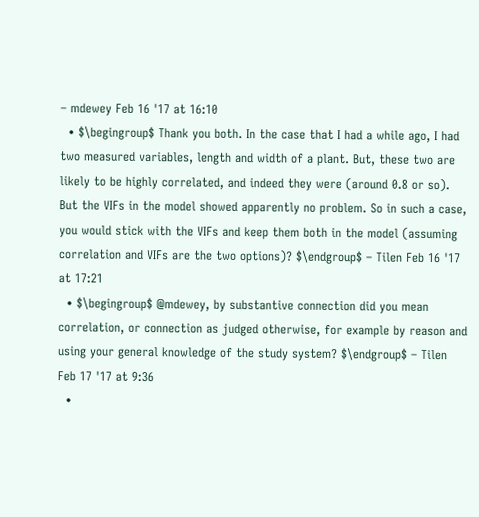– mdewey Feb 16 '17 at 16:10
  • $\begingroup$ Thank you both. In the case that I had a while ago, I had two measured variables, length and width of a plant. But, these two are likely to be highly correlated, and indeed they were (around 0.8 or so). But the VIFs in the model showed apparently no problem. So in such a case, you would stick with the VIFs and keep them both in the model (assuming correlation and VIFs are the two options)? $\endgroup$ – Tilen Feb 16 '17 at 17:21
  • $\begingroup$ @mdewey, by substantive connection did you mean correlation, or connection as judged otherwise, for example by reason and using your general knowledge of the study system? $\endgroup$ – Tilen Feb 17 '17 at 9:36
  •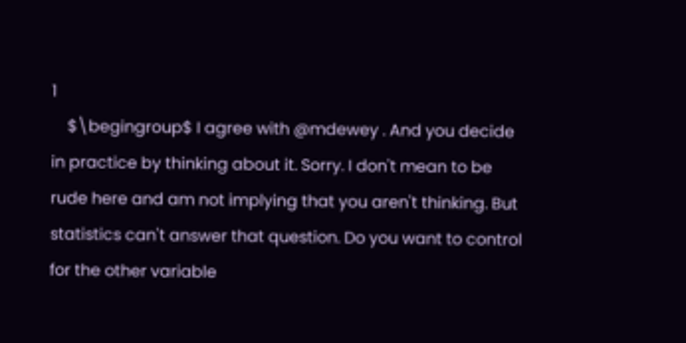1
    $\begingroup$ I agree with @mdewey . And you decide in practice by thinking about it. Sorry. I don't mean to be rude here and am not implying that you aren't thinking. But statistics can't answer that question. Do you want to control for the other variable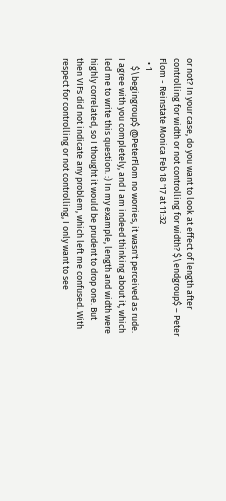or not? In your case, do you want to look at effect of length after controlling for width or not controlling for width? $\endgroup$ – Peter Flom - Reinstate Monica Feb 18 '17 at 11:32
  • 1
    $\begingroup$ @PeterFlom no worries, it wasn't perceived as rude. I agree with you completely, and I am indeed thinking about it, which led me to write this question. :) In my example, length and width were highly correlated, so I thought it would be prudent to drop one. But then VIFs did not indicate any problem, which left me confused. With respect for controlling or not controlling, I only want to see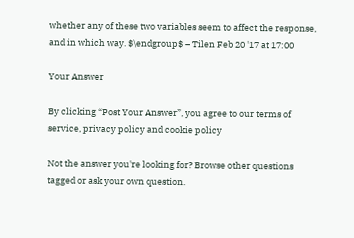whether any of these two variables seem to affect the response, and in which way. $\endgroup$ – Tilen Feb 20 '17 at 17:00

Your Answer

By clicking “Post Your Answer”, you agree to our terms of service, privacy policy and cookie policy

Not the answer you're looking for? Browse other questions tagged or ask your own question.